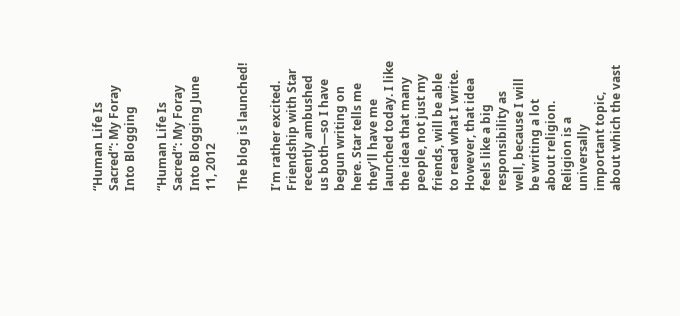“Human Life Is Sacred”: My Foray Into Blogging

“Human Life Is Sacred”: My Foray Into Blogging June 11, 2012

The blog is launched!

I’m rather excited. Friendship with Star recently ambushed us both—so I have begun writing on here. Star tells me they’ll have me launched today. I like the idea that many people, not just my friends, will be able to read what I write. However, that idea feels like a big responsibility as well, because I will be writing a lot about religion. Religion is a universally important topic, about which the vast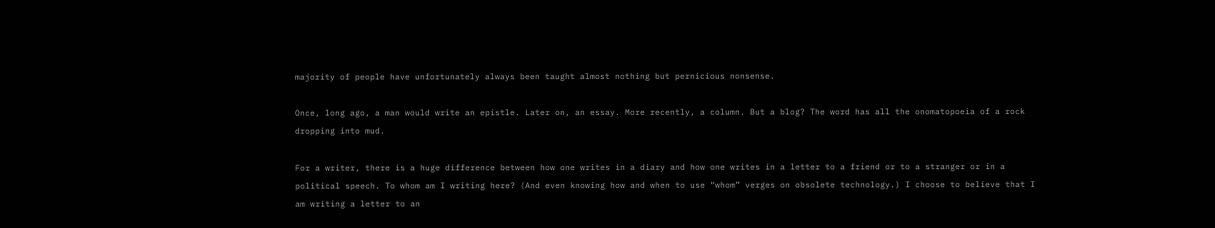majority of people have unfortunately always been taught almost nothing but pernicious nonsense.

Once, long ago, a man would write an epistle. Later on, an essay. More recently, a column. But a blog? The word has all the onomatopoeia of a rock dropping into mud.

For a writer, there is a huge difference between how one writes in a diary and how one writes in a letter to a friend or to a stranger or in a political speech. To whom am I writing here? (And even knowing how and when to use “whom” verges on obsolete technology.) I choose to believe that I am writing a letter to an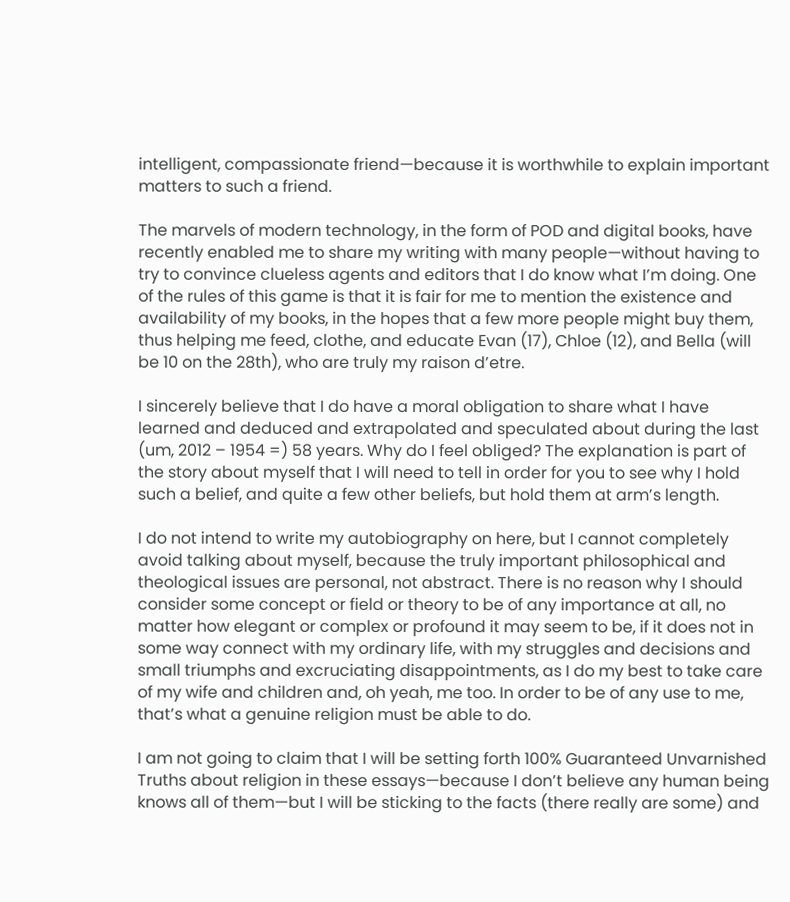intelligent, compassionate friend—because it is worthwhile to explain important matters to such a friend.

The marvels of modern technology, in the form of POD and digital books, have recently enabled me to share my writing with many people—without having to try to convince clueless agents and editors that I do know what I’m doing. One of the rules of this game is that it is fair for me to mention the existence and availability of my books, in the hopes that a few more people might buy them, thus helping me feed, clothe, and educate Evan (17), Chloe (12), and Bella (will be 10 on the 28th), who are truly my raison d’etre.

I sincerely believe that I do have a moral obligation to share what I have learned and deduced and extrapolated and speculated about during the last (um, 2012 – 1954 =) 58 years. Why do I feel obliged? The explanation is part of the story about myself that I will need to tell in order for you to see why I hold such a belief, and quite a few other beliefs, but hold them at arm’s length.

I do not intend to write my autobiography on here, but I cannot completely avoid talking about myself, because the truly important philosophical and theological issues are personal, not abstract. There is no reason why I should consider some concept or field or theory to be of any importance at all, no matter how elegant or complex or profound it may seem to be, if it does not in some way connect with my ordinary life, with my struggles and decisions and small triumphs and excruciating disappointments, as I do my best to take care of my wife and children and, oh yeah, me too. In order to be of any use to me, that’s what a genuine religion must be able to do.

I am not going to claim that I will be setting forth 100% Guaranteed Unvarnished Truths about religion in these essays—because I don’t believe any human being knows all of them—but I will be sticking to the facts (there really are some) and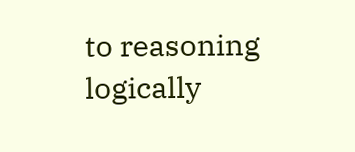to reasoning logically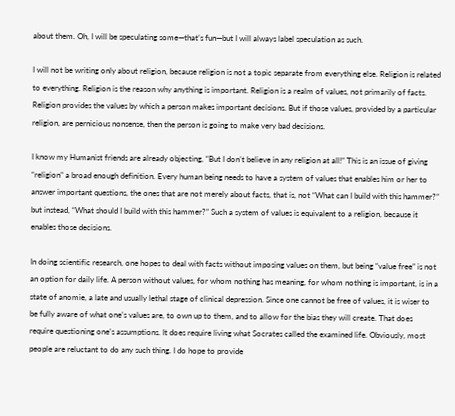about them. Oh, I will be speculating some—that’s fun—but I will always label speculation as such.

I will not be writing only about religion, because religion is not a topic separate from everything else. Religion is related to everything. Religion is the reason why anything is important. Religion is a realm of values, not primarily of facts. Religion provides the values by which a person makes important decisions. But if those values, provided by a particular religion, are pernicious nonsense, then the person is going to make very bad decisions.

I know my Humanist friends are already objecting, “But I don’t believe in any religion at all!” This is an issue of giving “religion” a broad enough definition. Every human being needs to have a system of values that enables him or her to answer important questions, the ones that are not merely about facts, that is, not “What can I build with this hammer?” but instead, “What should I build with this hammer?” Such a system of values is equivalent to a religion, because it enables those decisions.

In doing scientific research, one hopes to deal with facts without imposing values on them, but being “value free” is not an option for daily life. A person without values, for whom nothing has meaning, for whom nothing is important, is in a state of anomie, a late and usually lethal stage of clinical depression. Since one cannot be free of values, it is wiser to be fully aware of what one’s values are, to own up to them, and to allow for the bias they will create. That does require questioning one’s assumptions. It does require living what Socrates called the examined life. Obviously, most people are reluctant to do any such thing. I do hope to provide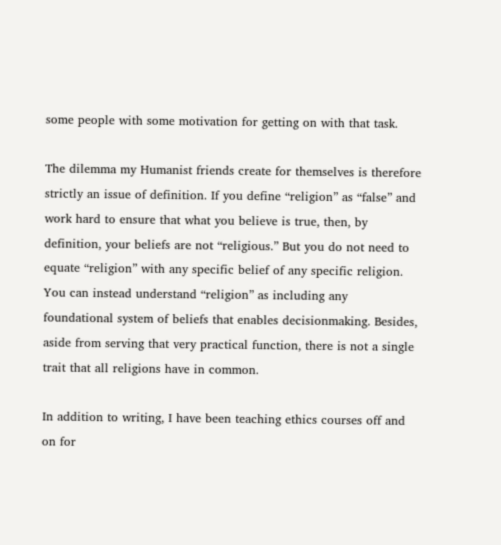some people with some motivation for getting on with that task.

The dilemma my Humanist friends create for themselves is therefore strictly an issue of definition. If you define “religion” as “false” and work hard to ensure that what you believe is true, then, by definition, your beliefs are not “religious.” But you do not need to equate “religion” with any specific belief of any specific religion. You can instead understand “religion” as including any foundational system of beliefs that enables decisionmaking. Besides, aside from serving that very practical function, there is not a single trait that all religions have in common.

In addition to writing, I have been teaching ethics courses off and on for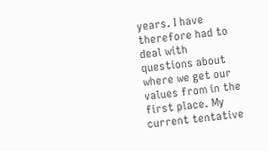years. I have therefore had to deal with questions about where we get our values from in the first place. My current tentative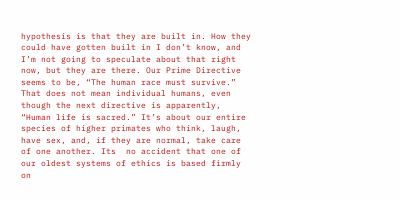hypothesis is that they are built in. How they could have gotten built in I don’t know, and I’m not going to speculate about that right now, but they are there. Our Prime Directive seems to be, “The human race must survive.” That does not mean individual humans, even though the next directive is apparently, “Human life is sacred.” It’s about our entire species of higher primates who think, laugh, have sex, and, if they are normal, take care of one another. Its  no accident that one of our oldest systems of ethics is based firmly on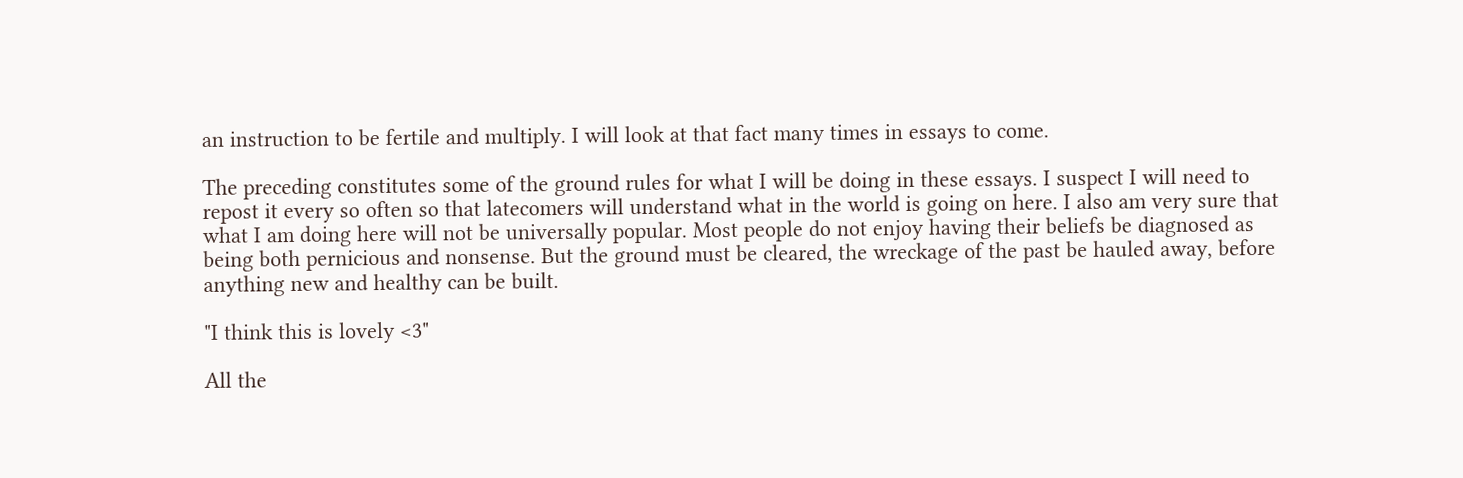an instruction to be fertile and multiply. I will look at that fact many times in essays to come.

The preceding constitutes some of the ground rules for what I will be doing in these essays. I suspect I will need to repost it every so often so that latecomers will understand what in the world is going on here. I also am very sure that what I am doing here will not be universally popular. Most people do not enjoy having their beliefs be diagnosed as being both pernicious and nonsense. But the ground must be cleared, the wreckage of the past be hauled away, before anything new and healthy can be built.

"I think this is lovely <3"

All the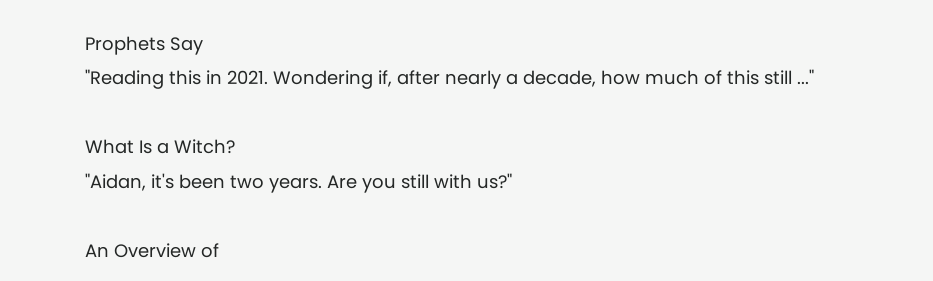Prophets Say
"Reading this in 2021. Wondering if, after nearly a decade, how much of this still ..."

What Is a Witch?
"Aidan, it's been two years. Are you still with us?"

An Overview of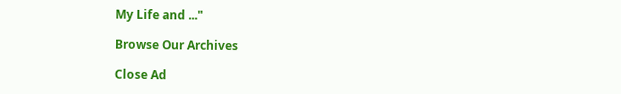My Life and ..."

Browse Our Archives

Close Ad